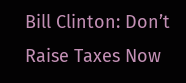Bill Clinton: Don’t Raise Taxes Now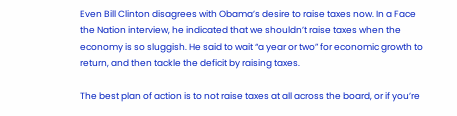Even Bill Clinton disagrees with Obama’s desire to raise taxes now. In a Face the Nation interview, he indicated that we shouldn’t raise taxes when the economy is so sluggish. He said to wait “a year or two” for economic growth to return, and then tackle the deficit by raising taxes.

The best plan of action is to not raise taxes at all across the board, or if you’re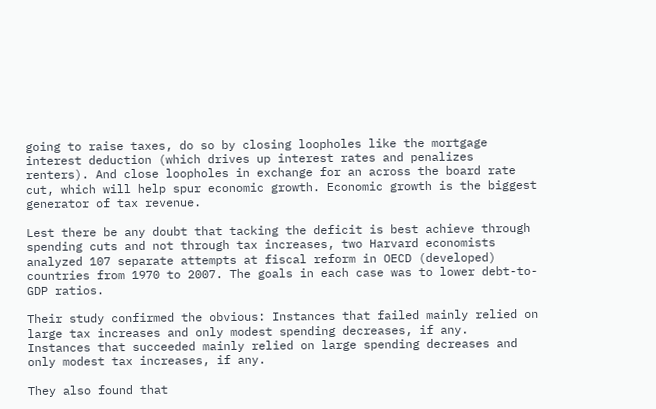going to raise taxes, do so by closing loopholes like the mortgage interest deduction (which drives up interest rates and penalizes renters). And close loopholes in exchange for an across the board rate cut, which will help spur economic growth. Economic growth is the biggest generator of tax revenue.

Lest there be any doubt that tacking the deficit is best achieve through spending cuts and not through tax increases, two Harvard economists analyzed 107 separate attempts at fiscal reform in OECD (developed) countries from 1970 to 2007. The goals in each case was to lower debt-to-GDP ratios.

Their study confirmed the obvious: Instances that failed mainly relied on large tax increases and only modest spending decreases, if any.  Instances that succeeded mainly relied on large spending decreases and only modest tax increases, if any.

They also found that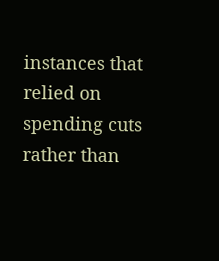instances that relied on spending cuts rather than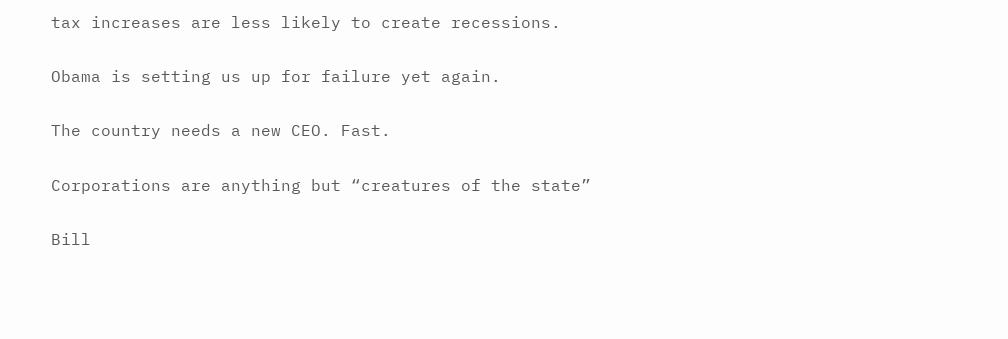tax increases are less likely to create recessions.

Obama is setting us up for failure yet again.

The country needs a new CEO. Fast.

Corporations are anything but “creatures of the state”

Bill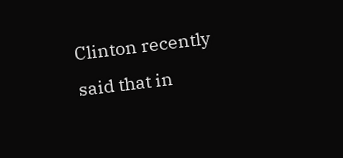Clinton recently said that in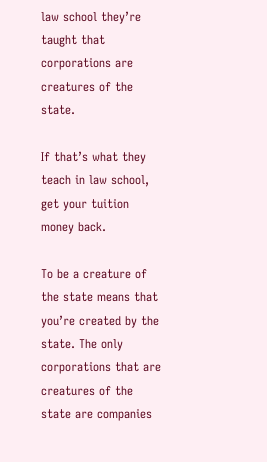law school they’re taught that corporations are creatures of the state.

If that’s what they teach in law school, get your tuition money back.

To be a creature of the state means that you’re created by the state. The only corporations that are creatures of the state are companies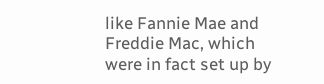like Fannie Mae and Freddie Mac, which were in fact set up by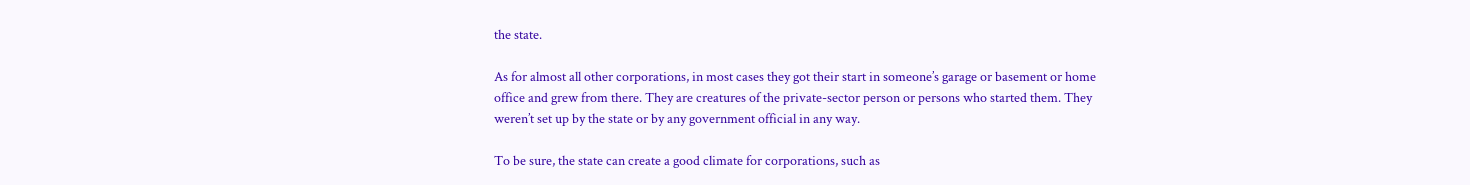the state.

As for almost all other corporations, in most cases they got their start in someone’s garage or basement or home office and grew from there. They are creatures of the private-sector person or persons who started them. They weren’t set up by the state or by any government official in any way.

To be sure, the state can create a good climate for corporations, such as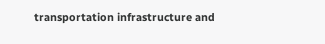transportation infrastructure and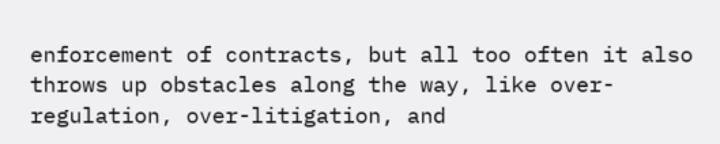enforcement of contracts, but all too often it also throws up obstacles along the way, like over-regulation, over-litigation, and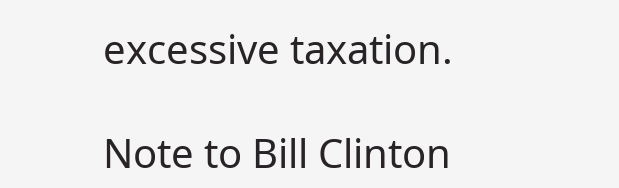excessive taxation.

Note to Bill Clinton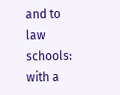and to law schools: with a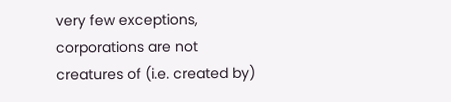very few exceptions, corporations are not creatures of (i.e. created by)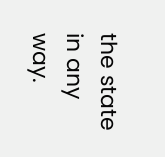the state in any way.